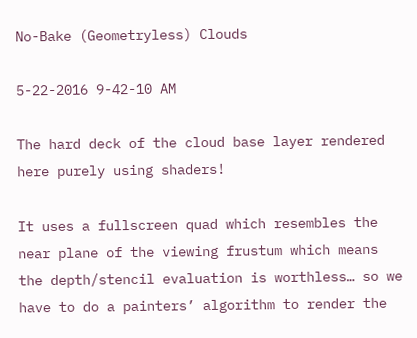No-Bake (Geometryless) Clouds

5-22-2016 9-42-10 AM

The hard deck of the cloud base layer rendered here purely using shaders!

It uses a fullscreen quad which resembles the near plane of the viewing frustum which means the depth/stencil evaluation is worthless… so we have to do a painters’ algorithm to render the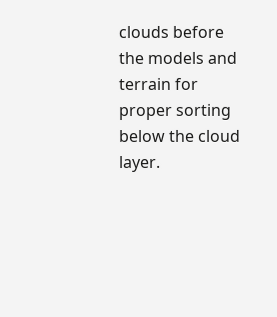clouds before the models and terrain for proper sorting below the cloud layer.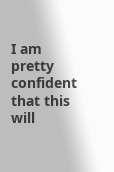I am pretty confident that this will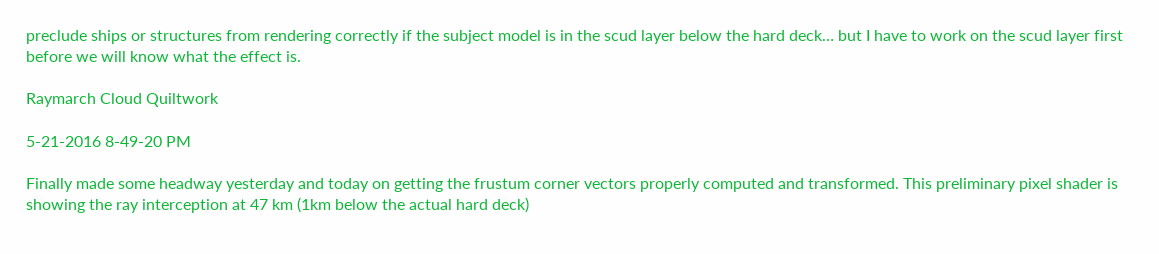preclude ships or structures from rendering correctly if the subject model is in the scud layer below the hard deck… but I have to work on the scud layer first before we will know what the effect is.

Raymarch Cloud Quiltwork

5-21-2016 8-49-20 PM

Finally made some headway yesterday and today on getting the frustum corner vectors properly computed and transformed. This preliminary pixel shader is showing the ray interception at 47 km (1km below the actual hard deck)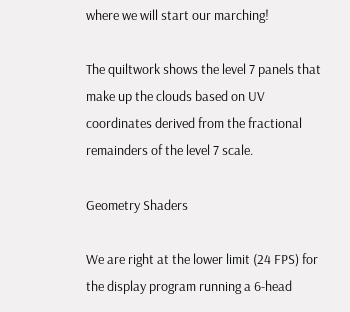where we will start our marching!

The quiltwork shows the level 7 panels that make up the clouds based on UV coordinates derived from the fractional remainders of the level 7 scale.

Geometry Shaders

We are right at the lower limit (24 FPS) for the display program running a 6-head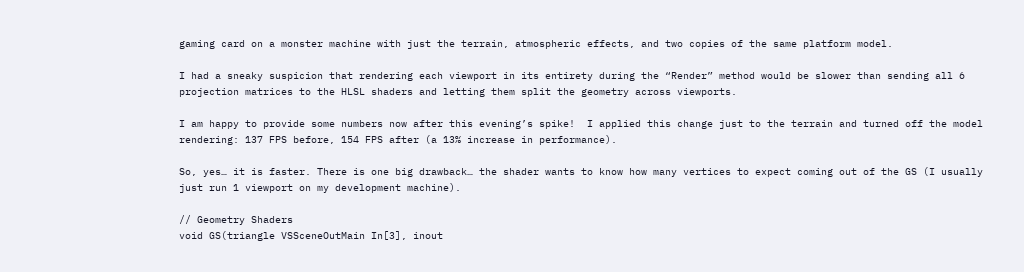gaming card on a monster machine with just the terrain, atmospheric effects, and two copies of the same platform model.

I had a sneaky suspicion that rendering each viewport in its entirety during the “Render” method would be slower than sending all 6 projection matrices to the HLSL shaders and letting them split the geometry across viewports.

I am happy to provide some numbers now after this evening’s spike!  I applied this change just to the terrain and turned off the model rendering: 137 FPS before, 154 FPS after (a 13% increase in performance).

So, yes… it is faster. There is one big drawback… the shader wants to know how many vertices to expect coming out of the GS (I usually just run 1 viewport on my development machine).

// Geometry Shaders
void GS(triangle VSSceneOutMain In[3], inout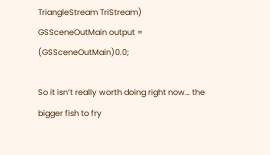TriangleStream TriStream)
GSSceneOutMain output = (GSSceneOutMain)0.0;

So it isn’t really worth doing right now… the bigger fish to fry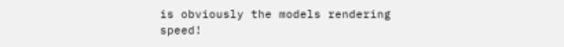is obviously the models rendering speed!